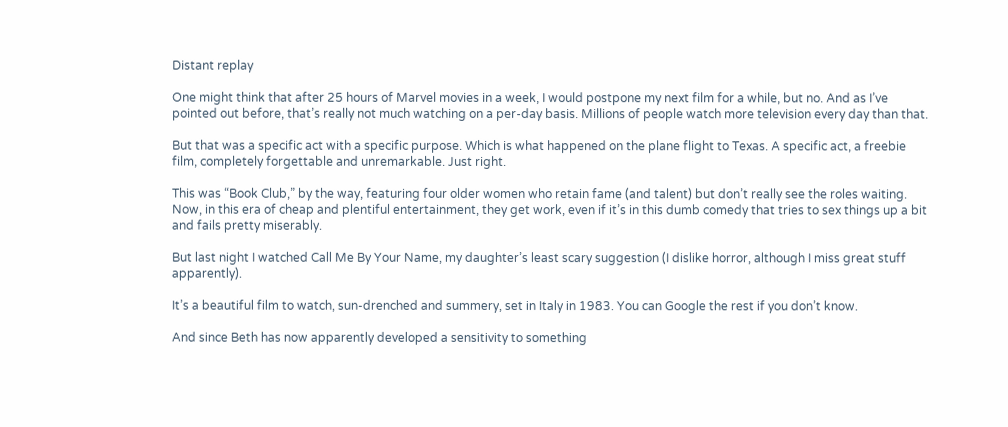Distant replay

One might think that after 25 hours of Marvel movies in a week, I would postpone my next film for a while, but no. And as I’ve pointed out before, that’s really not much watching on a per-day basis. Millions of people watch more television every day than that.

But that was a specific act with a specific purpose. Which is what happened on the plane flight to Texas. A specific act, a freebie film, completely forgettable and unremarkable. Just right.

This was “Book Club,” by the way, featuring four older women who retain fame (and talent) but don’t really see the roles waiting. Now, in this era of cheap and plentiful entertainment, they get work, even if it’s in this dumb comedy that tries to sex things up a bit and fails pretty miserably.

But last night I watched Call Me By Your Name, my daughter’s least scary suggestion (I dislike horror, although I miss great stuff apparently).

It’s a beautiful film to watch, sun-drenched and summery, set in Italy in 1983. You can Google the rest if you don’t know.

And since Beth has now apparently developed a sensitivity to something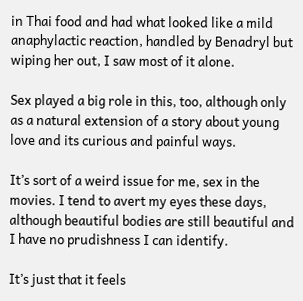in Thai food and had what looked like a mild anaphylactic reaction, handled by Benadryl but wiping her out, I saw most of it alone.

Sex played a big role in this, too, although only as a natural extension of a story about young love and its curious and painful ways.

It’s sort of a weird issue for me, sex in the movies. I tend to avert my eyes these days, although beautiful bodies are still beautiful and I have no prudishness I can identify.

It’s just that it feels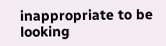inappropriate to be looking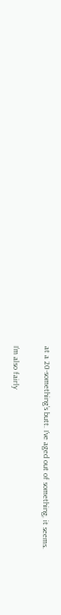at a 20-something’s butt. I’ve aged out of something, it seems.

I’m also fairly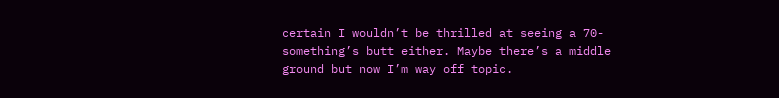certain I wouldn’t be thrilled at seeing a 70-something’s butt either. Maybe there’s a middle ground but now I’m way off topic.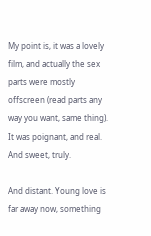My point is, it was a lovely film, and actually the sex parts were mostly offscreen (read parts any way you want, same thing). It was poignant, and real. And sweet, truly.

And distant. Young love is far away now, something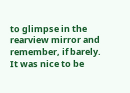to glimpse in the rearview mirror and remember, if barely. It was nice to be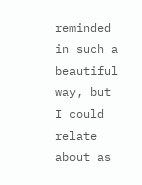reminded in such a beautiful way, but I could relate about as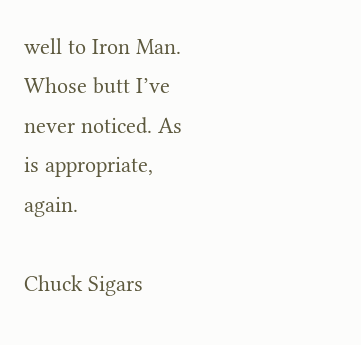well to Iron Man. Whose butt I’ve never noticed. As is appropriate, again.

Chuck Sigars